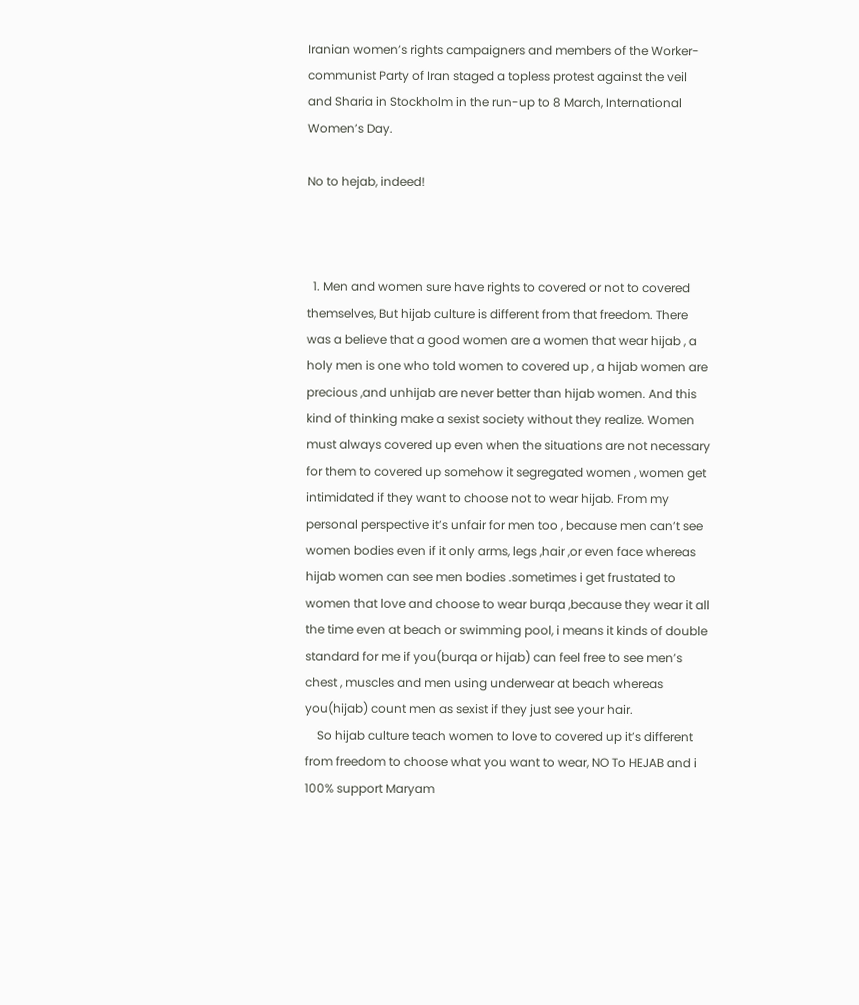Iranian women’s rights campaigners and members of the Worker-communist Party of Iran staged a topless protest against the veil and Sharia in Stockholm in the run-up to 8 March, International Women’s Day.

No to hejab, indeed!



  1. Men and women sure have rights to covered or not to covered themselves, But hijab culture is different from that freedom. There was a believe that a good women are a women that wear hijab , a holy men is one who told women to covered up , a hijab women are precious ,and unhijab are never better than hijab women. And this kind of thinking make a sexist society without they realize. Women must always covered up even when the situations are not necessary for them to covered up somehow it segregated women , women get intimidated if they want to choose not to wear hijab. From my personal perspective it’s unfair for men too , because men can’t see women bodies even if it only arms, legs ,hair ,or even face whereas hijab women can see men bodies .sometimes i get frustated to women that love and choose to wear burqa ,because they wear it all the time even at beach or swimming pool, i means it kinds of double standard for me if you(burqa or hijab) can feel free to see men’s chest , muscles and men using underwear at beach whereas you(hijab) count men as sexist if they just see your hair.
    So hijab culture teach women to love to covered up it’s different from freedom to choose what you want to wear, NO To HEJAB and i 100% support Maryam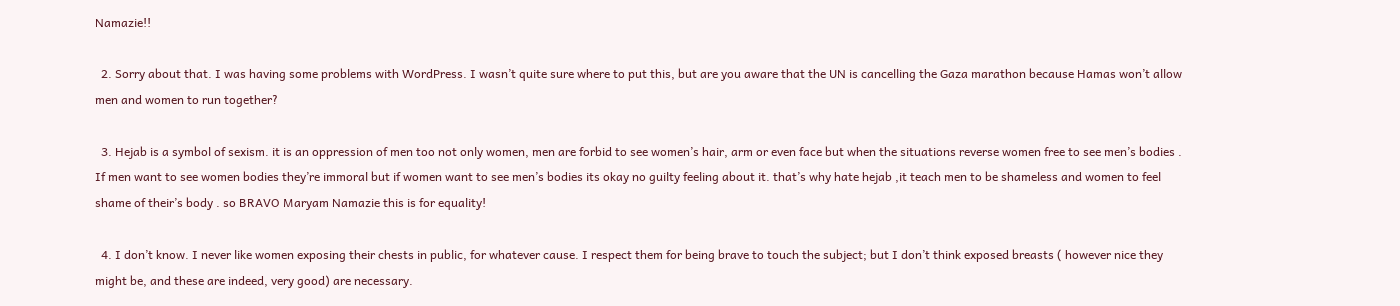Namazie!!

  2. Sorry about that. I was having some problems with WordPress. I wasn’t quite sure where to put this, but are you aware that the UN is cancelling the Gaza marathon because Hamas won’t allow men and women to run together?

  3. Hejab is a symbol of sexism. it is an oppression of men too not only women, men are forbid to see women’s hair, arm or even face but when the situations reverse women free to see men’s bodies . If men want to see women bodies they’re immoral but if women want to see men’s bodies its okay no guilty feeling about it. that’s why hate hejab ,it teach men to be shameless and women to feel shame of their’s body . so BRAVO Maryam Namazie this is for equality!

  4. I don’t know. I never like women exposing their chests in public, for whatever cause. I respect them for being brave to touch the subject; but I don’t think exposed breasts ( however nice they might be, and these are indeed, very good) are necessary.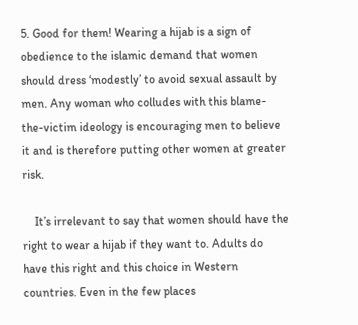5. Good for them! Wearing a hijab is a sign of obedience to the islamic demand that women should dress ‘modestly’ to avoid sexual assault by men. Any woman who colludes with this blame-the-victim ideology is encouraging men to believe it and is therefore putting other women at greater risk.

    It’s irrelevant to say that women should have the right to wear a hijab if they want to. Adults do have this right and this choice in Western countries. Even in the few places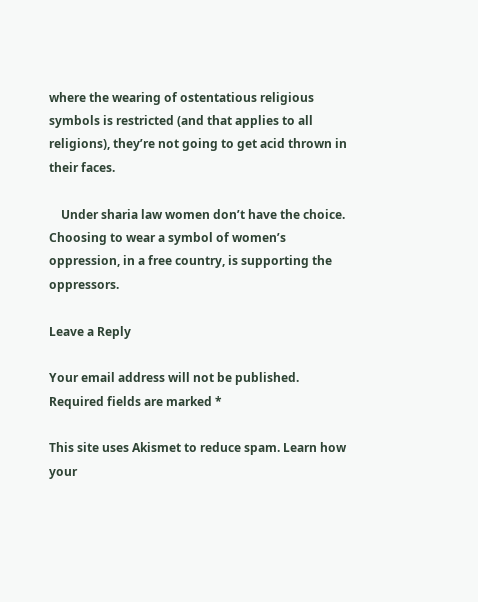where the wearing of ostentatious religious symbols is restricted (and that applies to all religions), they’re not going to get acid thrown in their faces.

    Under sharia law women don’t have the choice. Choosing to wear a symbol of women’s oppression, in a free country, is supporting the oppressors.

Leave a Reply

Your email address will not be published. Required fields are marked *

This site uses Akismet to reduce spam. Learn how your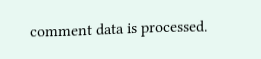comment data is processed.